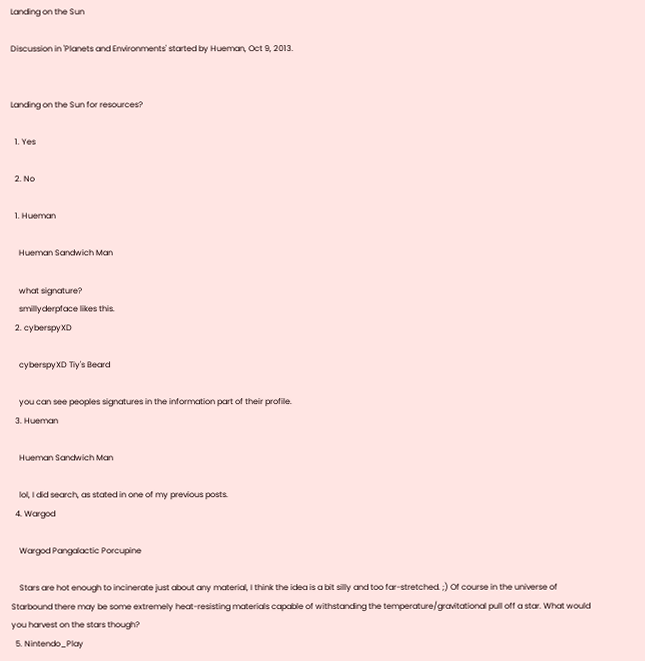Landing on the Sun

Discussion in 'Planets and Environments' started by Hueman, Oct 9, 2013.


Landing on the Sun for resources?

  1. Yes

  2. No

  1. Hueman

    Hueman Sandwich Man

    what signature?
    smillyderpface likes this.
  2. cyberspyXD

    cyberspyXD Tiy's Beard

    you can see peoples signatures in the information part of their profile.
  3. Hueman

    Hueman Sandwich Man

    lol, I did search, as stated in one of my previous posts.
  4. Wargod

    Wargod Pangalactic Porcupine

    Stars are hot enough to incinerate just about any material, I think the idea is a bit silly and too far-stretched. ;) Of course in the universe of Starbound there may be some extremely heat-resisting materials capable of withstanding the temperature/gravitational pull off a star. What would you harvest on the stars though?
  5. Nintendo_Play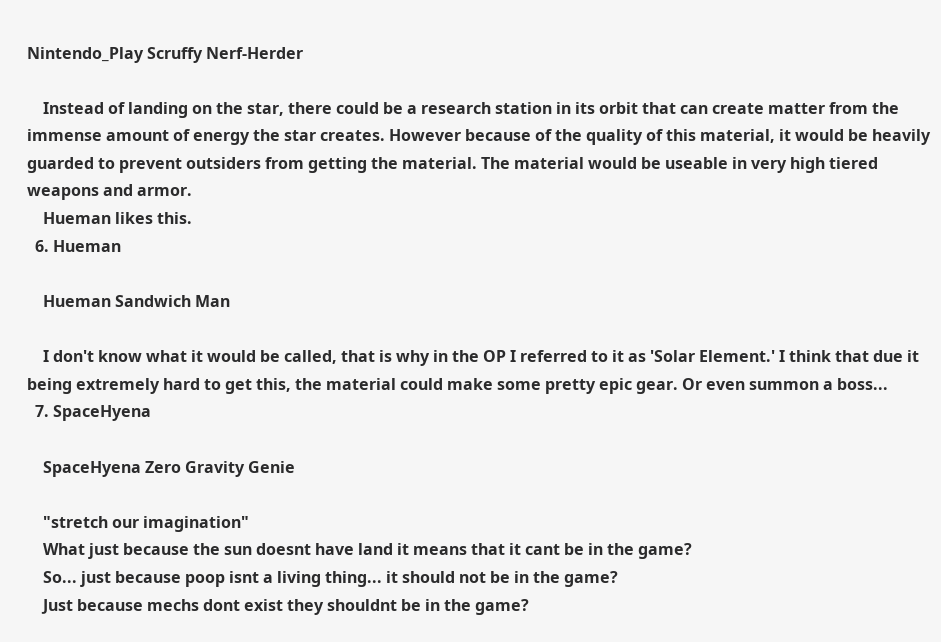Nintendo_Play Scruffy Nerf-Herder

    Instead of landing on the star, there could be a research station in its orbit that can create matter from the immense amount of energy the star creates. However because of the quality of this material, it would be heavily guarded to prevent outsiders from getting the material. The material would be useable in very high tiered weapons and armor.
    Hueman likes this.
  6. Hueman

    Hueman Sandwich Man

    I don't know what it would be called, that is why in the OP I referred to it as 'Solar Element.' I think that due it being extremely hard to get this, the material could make some pretty epic gear. Or even summon a boss...
  7. SpaceHyena

    SpaceHyena Zero Gravity Genie

    "stretch our imagination"
    What just because the sun doesnt have land it means that it cant be in the game?
    So... just because poop isnt a living thing... it should not be in the game?
    Just because mechs dont exist they shouldnt be in the game?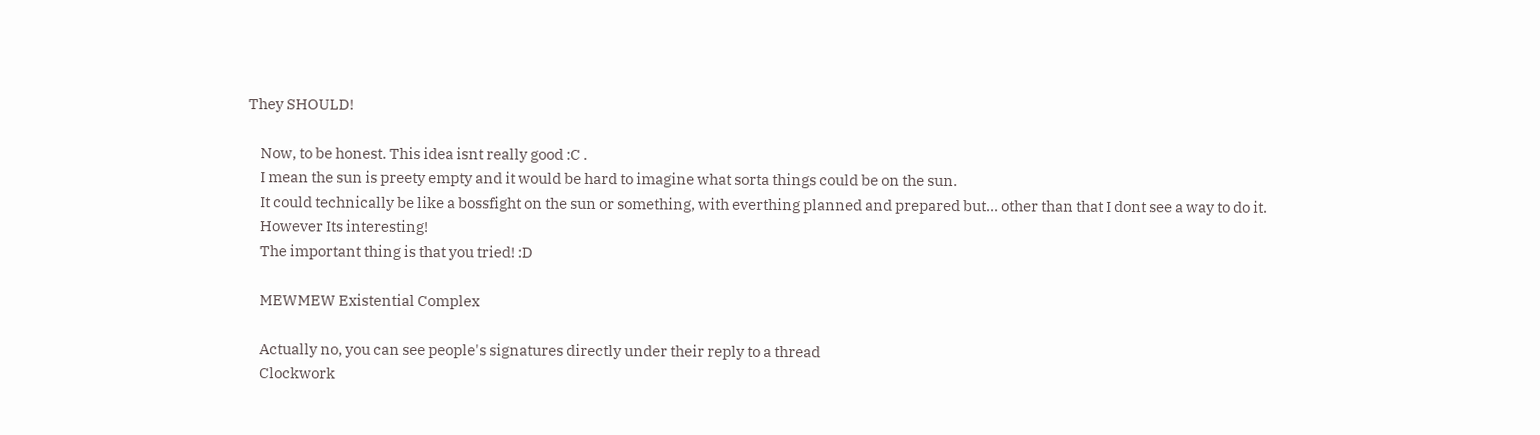They SHOULD!

    Now, to be honest. This idea isnt really good :C .
    I mean the sun is preety empty and it would be hard to imagine what sorta things could be on the sun.
    It could technically be like a bossfight on the sun or something, with everthing planned and prepared but... other than that I dont see a way to do it.
    However Its interesting!
    The important thing is that you tried! :D

    MEWMEW Existential Complex

    Actually no, you can see people's signatures directly under their reply to a thread
    Clockwork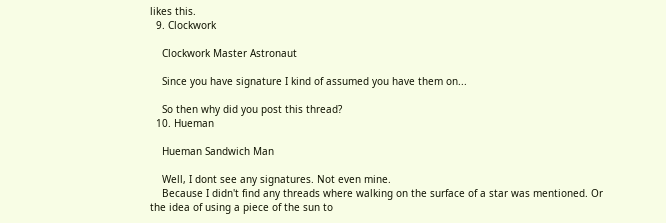likes this.
  9. Clockwork

    Clockwork Master Astronaut

    Since you have signature I kind of assumed you have them on...

    So then why did you post this thread?
  10. Hueman

    Hueman Sandwich Man

    Well, I dont see any signatures. Not even mine.
    Because I didn't find any threads where walking on the surface of a star was mentioned. Or the idea of using a piece of the sun to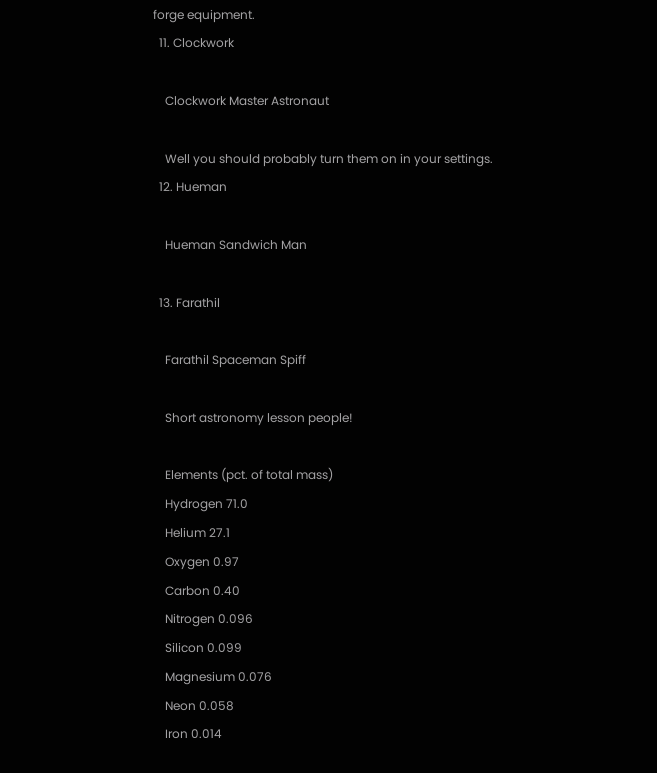forge equipment.
  11. Clockwork

    Clockwork Master Astronaut

    Well you should probably turn them on in your settings.
  12. Hueman

    Hueman Sandwich Man

  13. Farathil

    Farathil Spaceman Spiff

    Short astronomy lesson people!

    Elements (pct. of total mass)
    Hydrogen 71.0
    Helium 27.1
    Oxygen 0.97
    Carbon 0.40
    Nitrogen 0.096
    Silicon 0.099
    Magnesium 0.076
    Neon 0.058
    Iron 0.014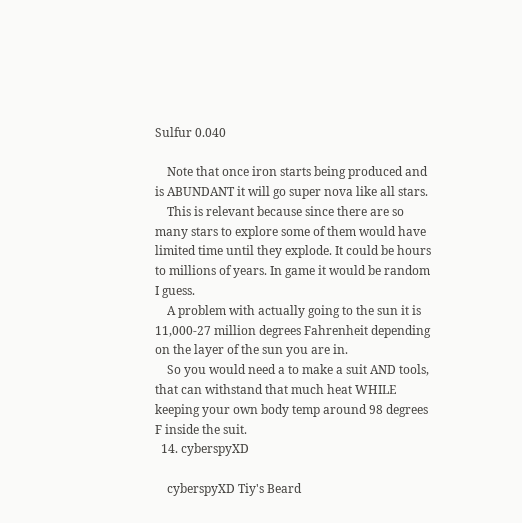Sulfur 0.040

    Note that once iron starts being produced and is ABUNDANT it will go super nova like all stars.
    This is relevant because since there are so many stars to explore some of them would have limited time until they explode. It could be hours to millions of years. In game it would be random I guess.
    A problem with actually going to the sun it is 11,000-27 million degrees Fahrenheit depending on the layer of the sun you are in.
    So you would need a to make a suit AND tools, that can withstand that much heat WHILE keeping your own body temp around 98 degrees F inside the suit.
  14. cyberspyXD

    cyberspyXD Tiy's Beard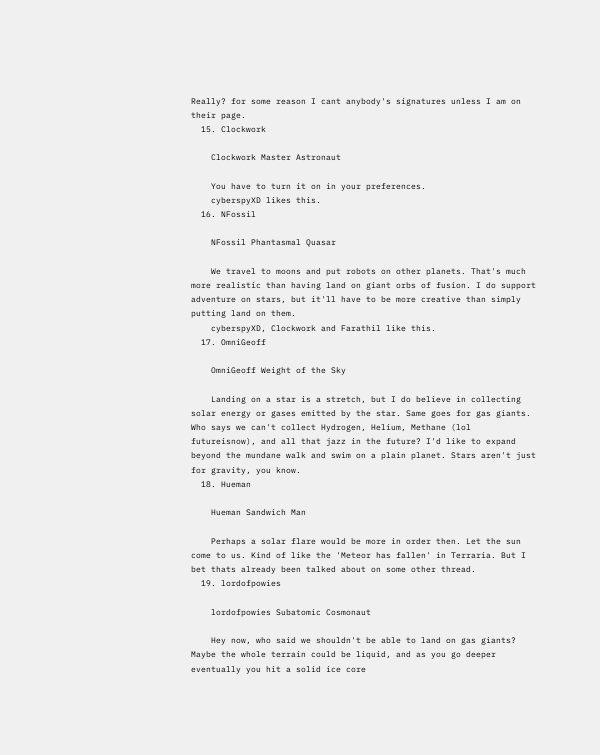Really? for some reason I cant anybody's signatures unless I am on their page.
  15. Clockwork

    Clockwork Master Astronaut

    You have to turn it on in your preferences.
    cyberspyXD likes this.
  16. NFossil

    NFossil Phantasmal Quasar

    We travel to moons and put robots on other planets. That's much more realistic than having land on giant orbs of fusion. I do support adventure on stars, but it'll have to be more creative than simply putting land on them.
    cyberspyXD, Clockwork and Farathil like this.
  17. OmniGeoff

    OmniGeoff Weight of the Sky

    Landing on a star is a stretch, but I do believe in collecting solar energy or gases emitted by the star. Same goes for gas giants. Who says we can't collect Hydrogen, Helium, Methane (lol futureisnow), and all that jazz in the future? I'd like to expand beyond the mundane walk and swim on a plain planet. Stars aren't just for gravity, you know.
  18. Hueman

    Hueman Sandwich Man

    Perhaps a solar flare would be more in order then. Let the sun come to us. Kind of like the 'Meteor has fallen' in Terraria. But I bet thats already been talked about on some other thread.
  19. lordofpowies

    lordofpowies Subatomic Cosmonaut

    Hey now, who said we shouldn't be able to land on gas giants? Maybe the whole terrain could be liquid, and as you go deeper eventually you hit a solid ice core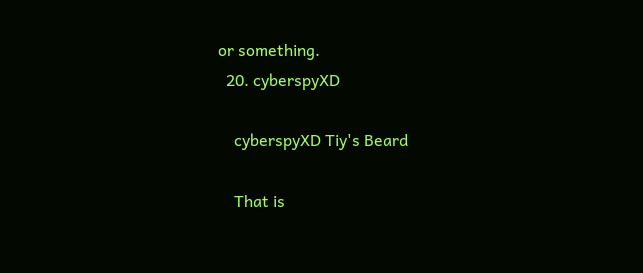or something.
  20. cyberspyXD

    cyberspyXD Tiy's Beard

    That is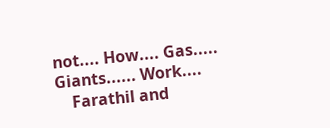not.... How.... Gas..... Giants...... Work....
    Farathil and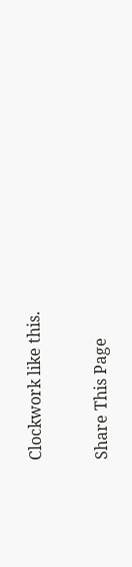Clockwork like this.

Share This Page